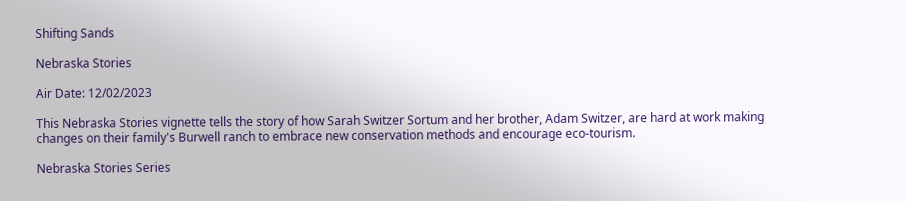Shifting Sands

Nebraska Stories

Air Date: 12/02/2023

This Nebraska Stories vignette tells the story of how Sarah Switzer Sortum and her brother, Adam Switzer, are hard at work making changes on their family's Burwell ranch to embrace new conservation methods and encourage eco-tourism.

Nebraska Stories Series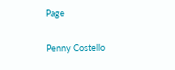Page


Penny Costello